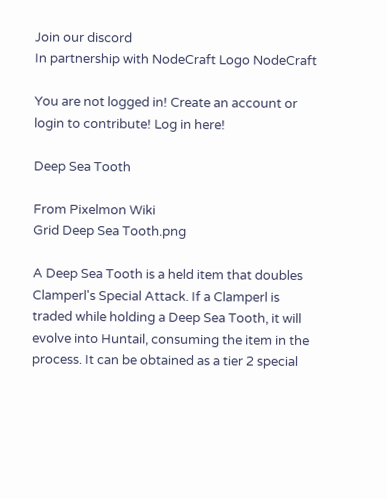Join our discord
In partnership with NodeCraft Logo NodeCraft

You are not logged in! Create an account or login to contribute! Log in here!

Deep Sea Tooth

From Pixelmon Wiki
Grid Deep Sea Tooth.png

A Deep Sea Tooth is a held item that doubles Clamperl's Special Attack. If a Clamperl is traded while holding a Deep Sea Tooth, it will evolve into Huntail, consuming the item in the process. It can be obtained as a tier 2 special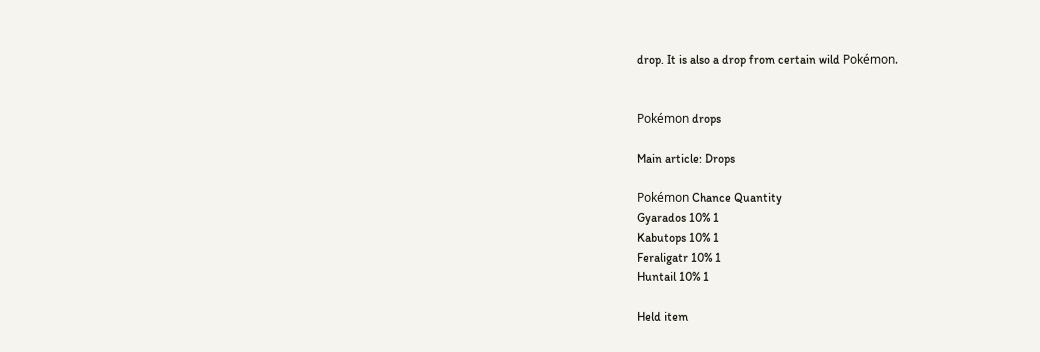drop. It is also a drop from certain wild Pokémon.


Pokémon drops

Main article: Drops

Pokémon Chance Quantity
Gyarados 10% 1
Kabutops 10% 1
Feraligatr 10% 1
Huntail 10% 1

Held item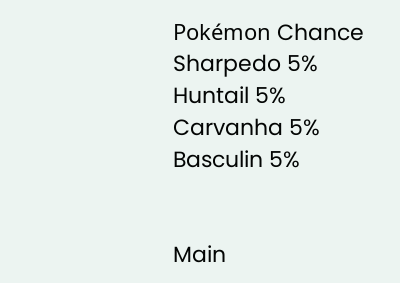Pokémon Chance
Sharpedo 5%
Huntail 5%
Carvanha 5%
Basculin 5%


Main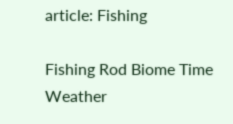article: Fishing

Fishing Rod Biome Time Weather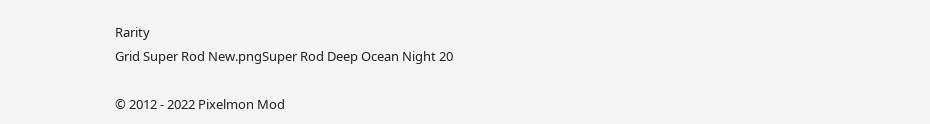Rarity
Grid Super Rod New.pngSuper Rod Deep Ocean Night 20

© 2012 - 2022 Pixelmon Mod